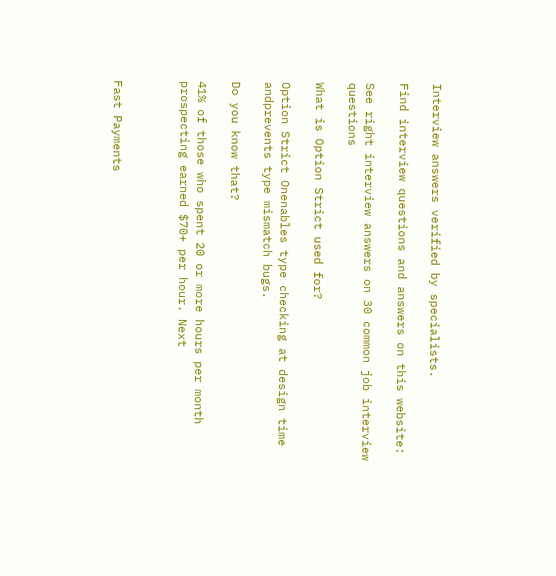Interview answers verified by specialists.

Find interview questions and answers on this website:

See right interview answers on 30 common job interview questions

What is Option Strict used for?

Option Strict Onenables type checking at design time andprevents type mismatch bugs.

Do you know that?

41% of those who spent 20 or more hours per month prospecting earned $70+ per hour. Next



Fast Payments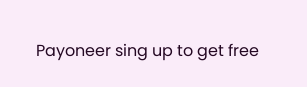Payoneer sing up to get free